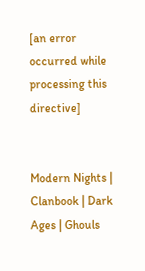[an error occurred while processing this directive]


Modern Nights | Clanbook | Dark Ages | Ghouls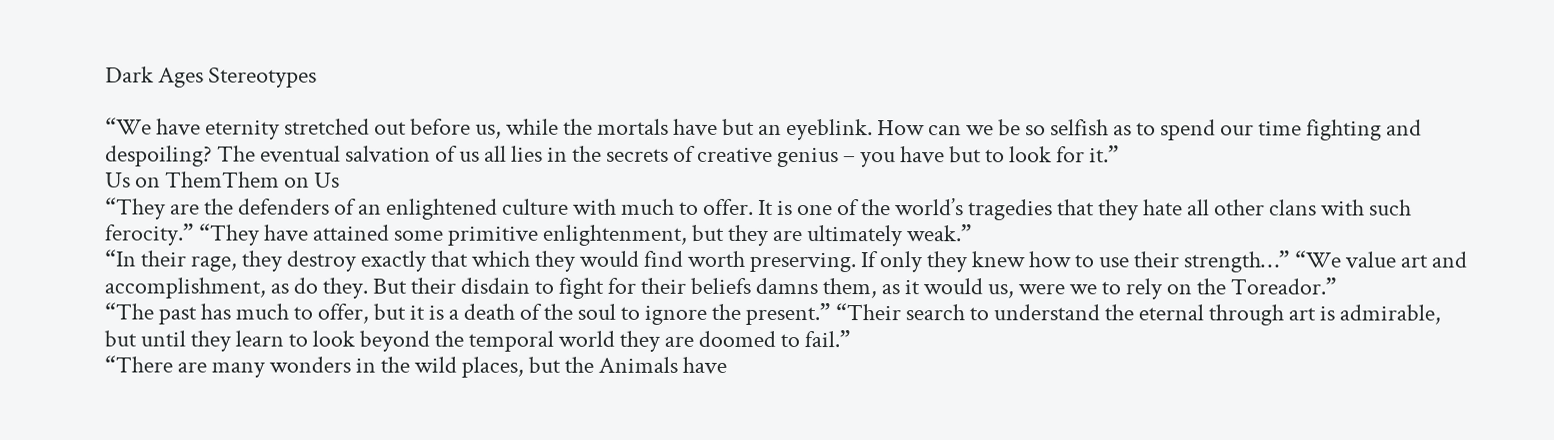Dark Ages Stereotypes

“We have eternity stretched out before us, while the mortals have but an eyeblink. How can we be so selfish as to spend our time fighting and despoiling? The eventual salvation of us all lies in the secrets of creative genius – you have but to look for it.”
Us on ThemThem on Us
“They are the defenders of an enlightened culture with much to offer. It is one of the world’s tragedies that they hate all other clans with such ferocity.” “They have attained some primitive enlightenment, but they are ultimately weak.”
“In their rage, they destroy exactly that which they would find worth preserving. If only they knew how to use their strength…” “We value art and accomplishment, as do they. But their disdain to fight for their beliefs damns them, as it would us, were we to rely on the Toreador.”
“The past has much to offer, but it is a death of the soul to ignore the present.” “Their search to understand the eternal through art is admirable, but until they learn to look beyond the temporal world they are doomed to fail.”
“There are many wonders in the wild places, but the Animals have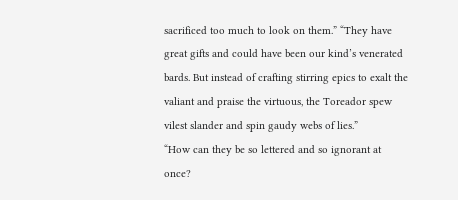sacrificed too much to look on them.” “They have great gifts and could have been our kind’s venerated bards. But instead of crafting stirring epics to exalt the valiant and praise the virtuous, the Toreador spew vilest slander and spin gaudy webs of lies.”
“How can they be so lettered and so ignorant at once?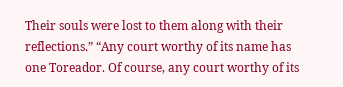Their souls were lost to them along with their reflections.” “Any court worthy of its name has one Toreador. Of course, any court worthy of its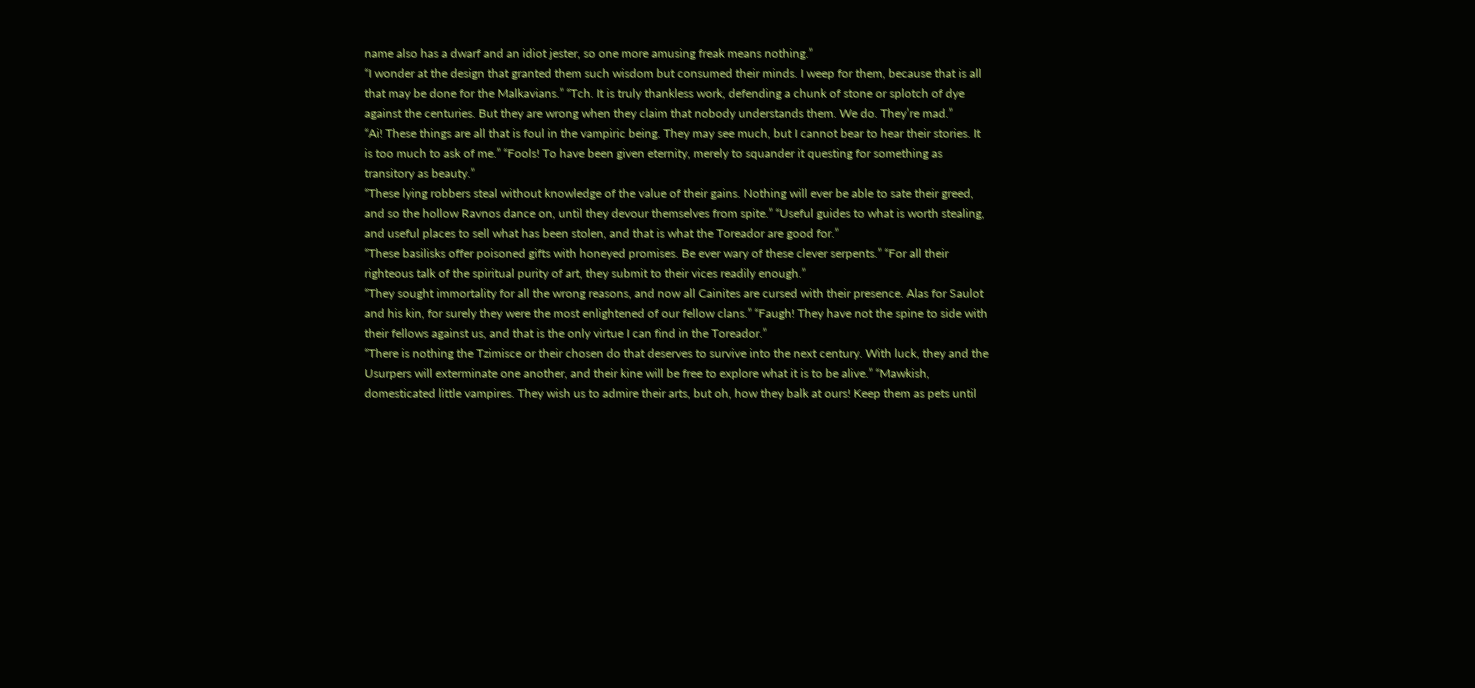name also has a dwarf and an idiot jester, so one more amusing freak means nothing.”
“I wonder at the design that granted them such wisdom but consumed their minds. I weep for them, because that is all that may be done for the Malkavians.” “Tch. It is truly thankless work, defending a chunk of stone or splotch of dye against the centuries. But they are wrong when they claim that nobody understands them. We do. They’re mad.”
“Ai! These things are all that is foul in the vampiric being. They may see much, but I cannot bear to hear their stories. It is too much to ask of me.” “Fools! To have been given eternity, merely to squander it questing for something as transitory as beauty.”
“These lying robbers steal without knowledge of the value of their gains. Nothing will ever be able to sate their greed, and so the hollow Ravnos dance on, until they devour themselves from spite.” “Useful guides to what is worth stealing, and useful places to sell what has been stolen, and that is what the Toreador are good for.”
“These basilisks offer poisoned gifts with honeyed promises. Be ever wary of these clever serpents.” “For all their righteous talk of the spiritual purity of art, they submit to their vices readily enough.”
“They sought immortality for all the wrong reasons, and now all Cainites are cursed with their presence. Alas for Saulot and his kin, for surely they were the most enlightened of our fellow clans.” “Faugh! They have not the spine to side with their fellows against us, and that is the only virtue I can find in the Toreador.”
“There is nothing the Tzimisce or their chosen do that deserves to survive into the next century. With luck, they and the Usurpers will exterminate one another, and their kine will be free to explore what it is to be alive.” “Mawkish, domesticated little vampires. They wish us to admire their arts, but oh, how they balk at ours! Keep them as pets until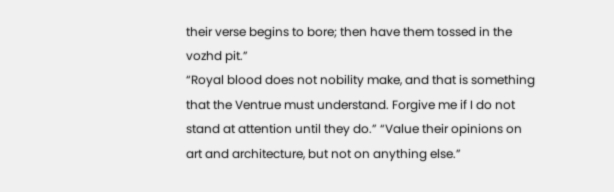their verse begins to bore; then have them tossed in the vozhd pit.”
“Royal blood does not nobility make, and that is something that the Ventrue must understand. Forgive me if I do not stand at attention until they do.” “Value their opinions on art and architecture, but not on anything else.”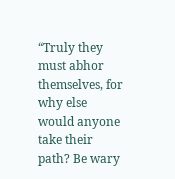“Truly they must abhor themselves, for why else would anyone take their path? Be wary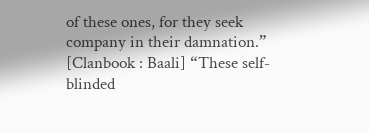of these ones, for they seek company in their damnation.” [Clanbook : Baali] “These self-blinded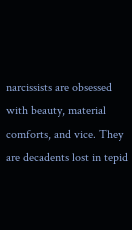narcissists are obsessed with beauty, material comforts, and vice. They are decadents lost in tepid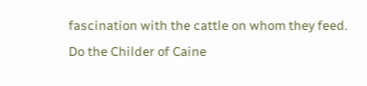fascination with the cattle on whom they feed. Do the Childer of Caine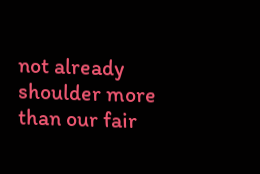not already shoulder more than our fair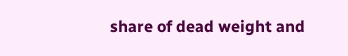share of dead weight and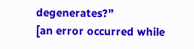degenerates?”
[an error occurred while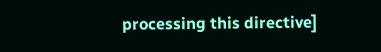processing this directive]